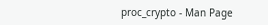proc_crypto - Man Page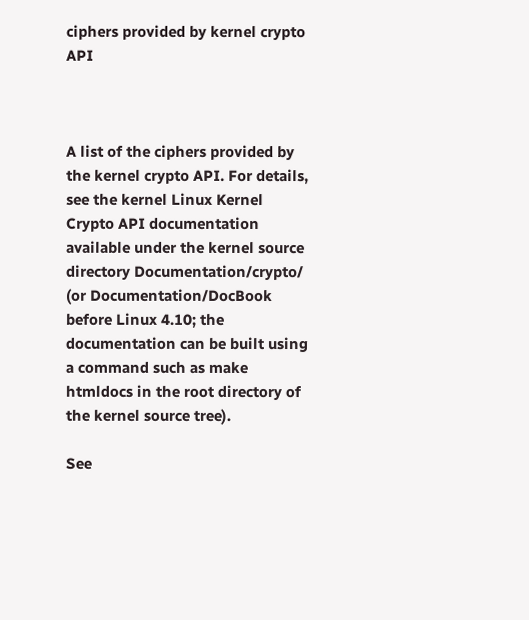ciphers provided by kernel crypto API



A list of the ciphers provided by the kernel crypto API. For details, see the kernel Linux Kernel Crypto API documentation available under the kernel source directory Documentation/crypto/ (or Documentation/DocBook before Linux 4.10; the documentation can be built using a command such as make htmldocs in the root directory of the kernel source tree).

See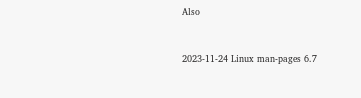Also



2023-11-24 Linux man-pages 6.7